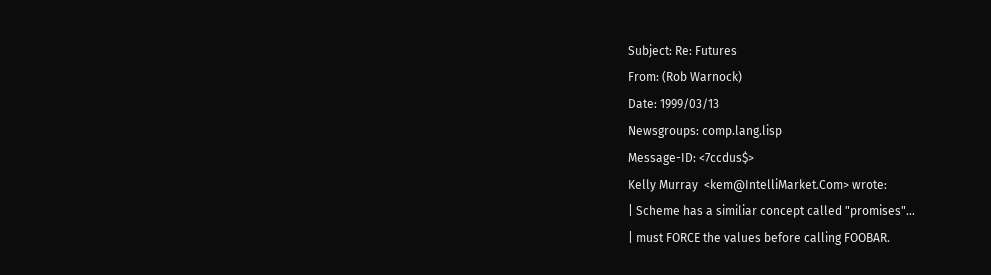Subject: Re: Futures
From: (Rob Warnock)
Date: 1999/03/13
Newsgroups: comp.lang.lisp
Message-ID: <7ccdus$>
Kelly Murray  <kem@IntelliMarket.Com> wrote:
| Scheme has a similiar concept called "promises"...
| must FORCE the values before calling FOOBAR.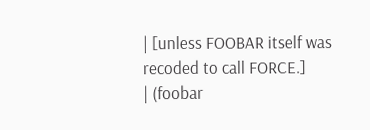| [unless FOOBAR itself was recoded to call FORCE.]
| (foobar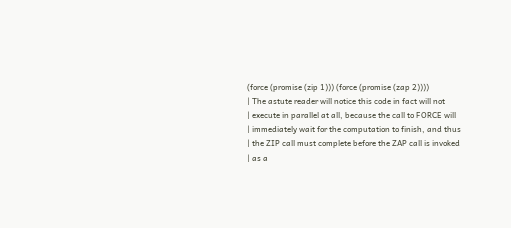(force (promise (zip 1))) (force (promise (zap 2))))
| The astute reader will notice this code in fact will not
| execute in parallel at all, because the call to FORCE will
| immediately wait for the computation to finish, and thus
| the ZIP call must complete before the ZAP call is invoked
| as a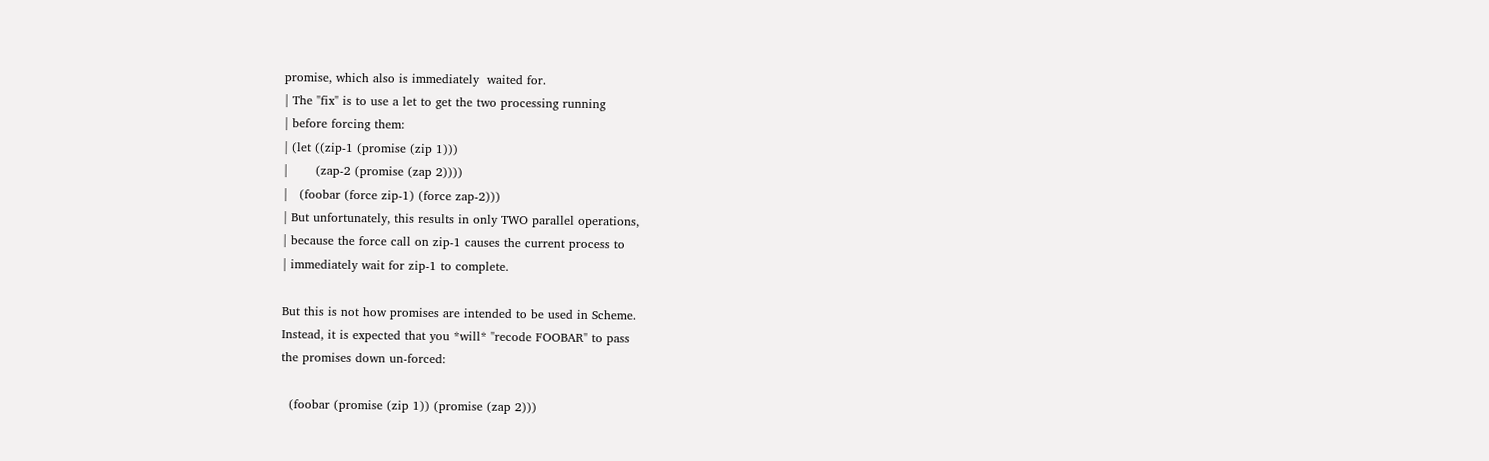promise, which also is immediately  waited for.
| The "fix" is to use a let to get the two processing running
| before forcing them:
| (let ((zip-1 (promise (zip 1)))
|       (zap-2 (promise (zap 2))))
|   (foobar (force zip-1) (force zap-2)))
| But unfortunately, this results in only TWO parallel operations,
| because the force call on zip-1 causes the current process to
| immediately wait for zip-1 to complete.

But this is not how promises are intended to be used in Scheme.
Instead, it is expected that you *will* "recode FOOBAR" to pass
the promises down un-forced:

  (foobar (promise (zip 1)) (promise (zap 2)))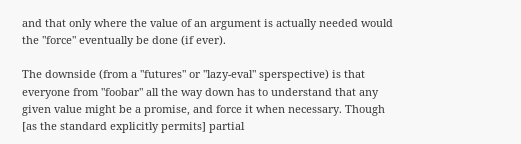and that only where the value of an argument is actually needed would
the "force" eventually be done (if ever).

The downside (from a "futures" or "lazy-eval" sperspective) is that
everyone from "foobar" all the way down has to understand that any
given value might be a promise, and force it when necessary. Though
[as the standard explicitly permits] partial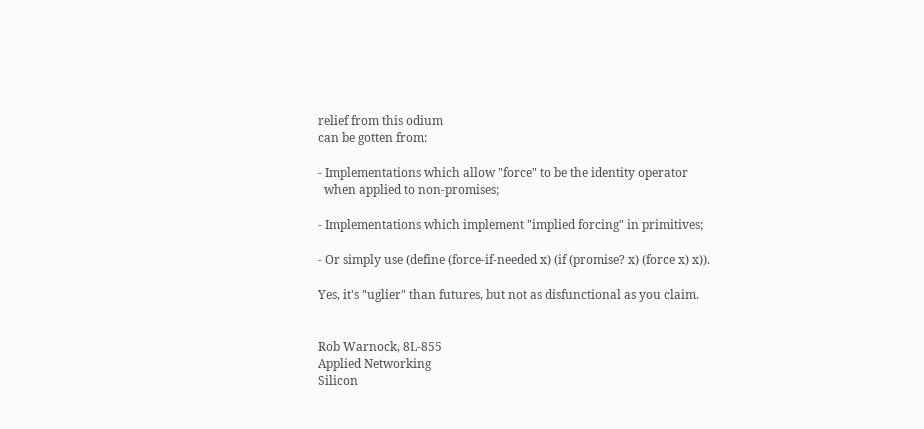relief from this odium
can be gotten from:

- Implementations which allow "force" to be the identity operator
  when applied to non-promises;

- Implementations which implement "implied forcing" in primitives;

- Or simply use (define (force-if-needed x) (if (promise? x) (force x) x)).

Yes, it's "uglier" than futures, but not as disfunctional as you claim.


Rob Warnock, 8L-855
Applied Networking
Silicon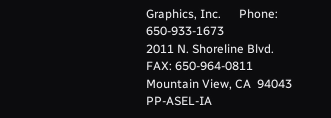Graphics, Inc.      Phone: 650-933-1673
2011 N. Shoreline Blvd.     FAX: 650-964-0811
Mountain View, CA  94043    PP-ASEL-IA